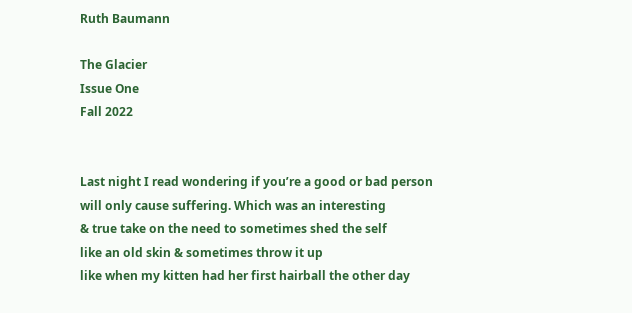Ruth Baumann

The Glacier
Issue One
Fall 2022


Last night I read wondering if you’re a good or bad person
will only cause suffering. Which was an interesting
& true take on the need to sometimes shed the self
like an old skin & sometimes throw it up
like when my kitten had her first hairball the other day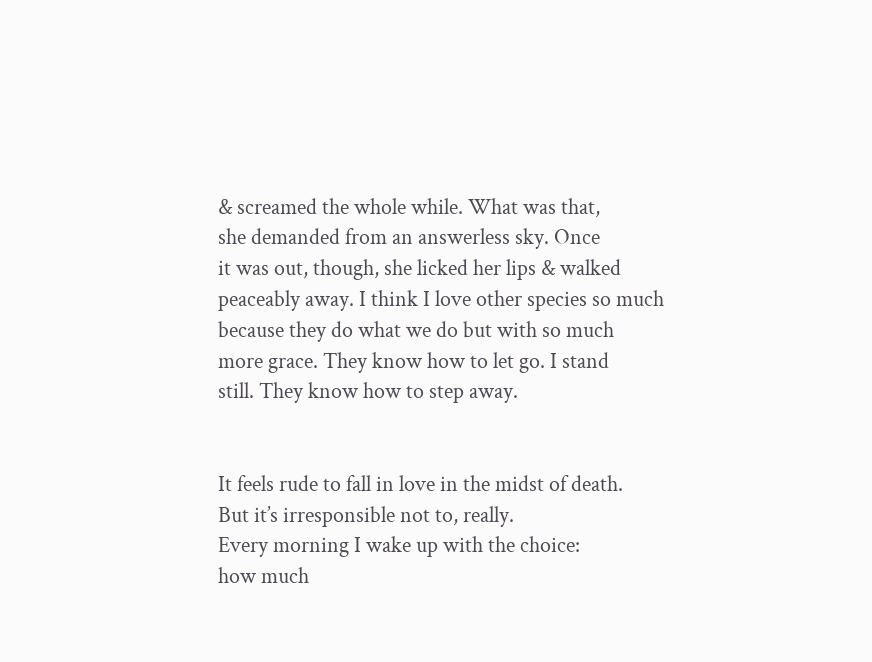& screamed the whole while. What was that,
she demanded from an answerless sky. Once
it was out, though, she licked her lips & walked
peaceably away. I think I love other species so much
because they do what we do but with so much
more grace. They know how to let go. I stand
still. They know how to step away.


It feels rude to fall in love in the midst of death.
But it’s irresponsible not to, really.
Every morning I wake up with the choice:
how much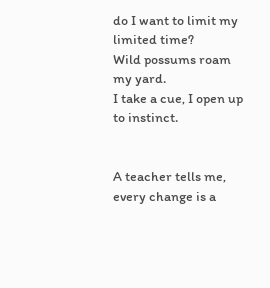do I want to limit my limited time?
Wild possums roam my yard.
I take a cue, I open up to instinct.


A teacher tells me, every change is a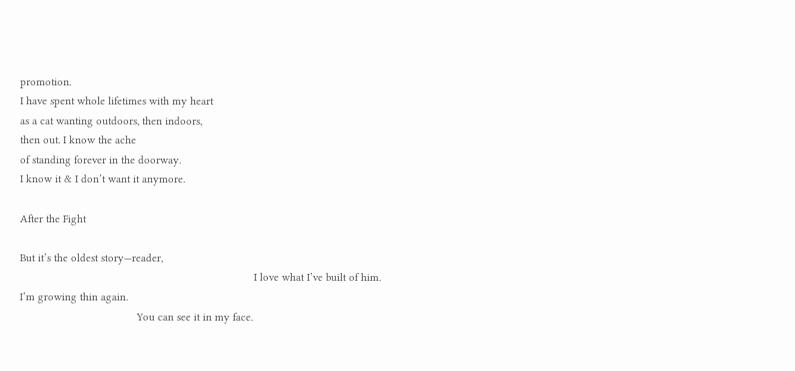promotion.
I have spent whole lifetimes with my heart
as a cat wanting outdoors, then indoors,
then out. I know the ache
of standing forever in the doorway.
I know it & I don’t want it anymore.

After the Fight

But it’s the oldest story—reader,
                                                                              I love what I’ve built of him.
I’m growing thin again.
                                       You can see it in my face.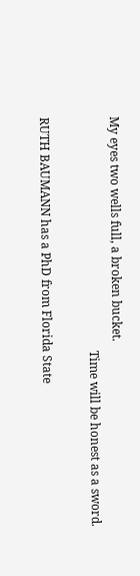My eyes two wells full, a broken bucket.
                                                                              Time will be honest as a sword.

RUTH BAUMANN has a PhD from Florida State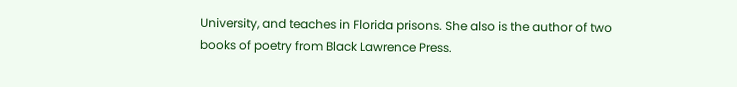University, and teaches in Florida prisons. She also is the author of two books of poetry from Black Lawrence Press.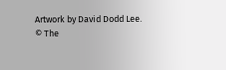Artwork by David Dodd Lee.
© The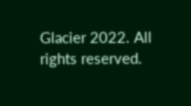Glacier 2022. All rights reserved.